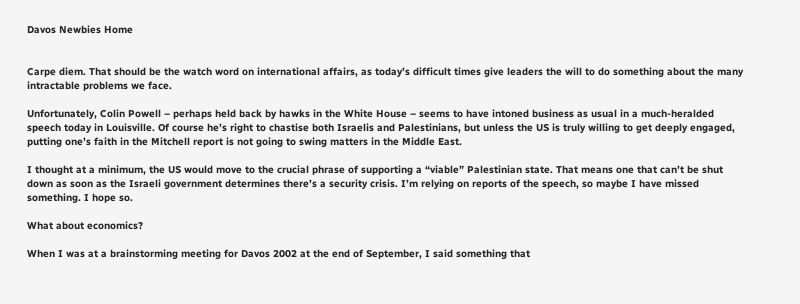Davos Newbies Home


Carpe diem. That should be the watch word on international affairs, as today’s difficult times give leaders the will to do something about the many intractable problems we face.

Unfortunately, Colin Powell – perhaps held back by hawks in the White House – seems to have intoned business as usual in a much-heralded speech today in Louisville. Of course he’s right to chastise both Israelis and Palestinians, but unless the US is truly willing to get deeply engaged, putting one’s faith in the Mitchell report is not going to swing matters in the Middle East.

I thought at a minimum, the US would move to the crucial phrase of supporting a “viable” Palestinian state. That means one that can’t be shut down as soon as the Israeli government determines there’s a security crisis. I’m relying on reports of the speech, so maybe I have missed something. I hope so.

What about economics?

When I was at a brainstorming meeting for Davos 2002 at the end of September, I said something that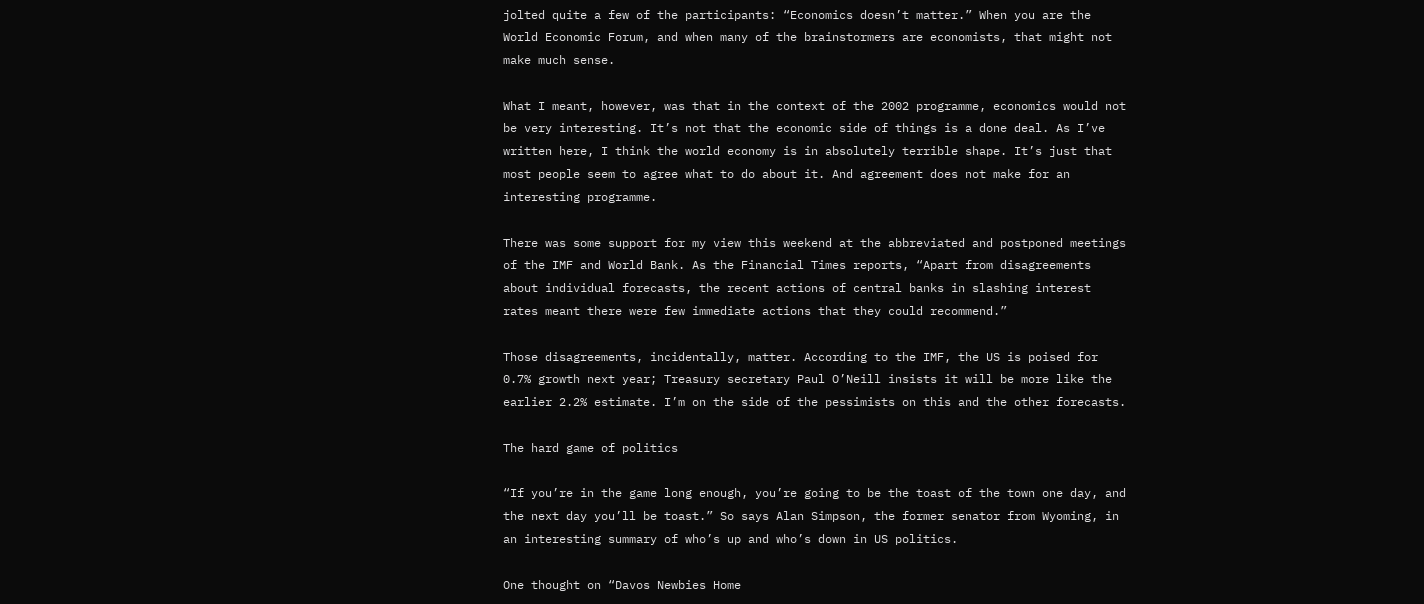jolted quite a few of the participants: “Economics doesn’t matter.” When you are the World Economic Forum, and when many of the brainstormers are economists, that might not make much sense.

What I meant, however, was that in the context of the 2002 programme, economics would not be very interesting. It’s not that the economic side of things is a done deal. As I’ve written here, I think the world economy is in absolutely terrible shape. It’s just that most people seem to agree what to do about it. And agreement does not make for an interesting programme.

There was some support for my view this weekend at the abbreviated and postponed meetings of the IMF and World Bank. As the Financial Times reports, “Apart from disagreements about individual forecasts, the recent actions of central banks in slashing interest rates meant there were few immediate actions that they could recommend.”

Those disagreements, incidentally, matter. According to the IMF, the US is poised for 0.7% growth next year; Treasury secretary Paul O’Neill insists it will be more like the earlier 2.2% estimate. I’m on the side of the pessimists on this and the other forecasts.

The hard game of politics

“If you’re in the game long enough, you’re going to be the toast of the town one day, and the next day you’ll be toast.” So says Alan Simpson, the former senator from Wyoming, in an interesting summary of who’s up and who’s down in US politics.

One thought on “Davos Newbies Home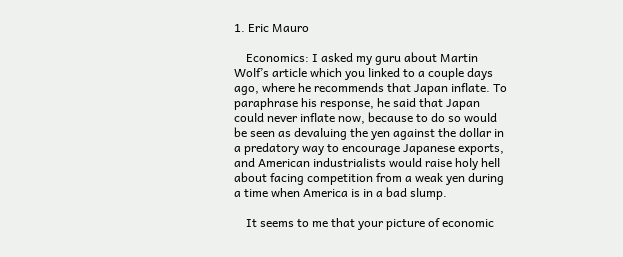1. Eric Mauro

    Economics: I asked my guru about Martin Wolf’s article which you linked to a couple days ago, where he recommends that Japan inflate. To paraphrase his response, he said that Japan could never inflate now, because to do so would be seen as devaluing the yen against the dollar in a predatory way to encourage Japanese exports, and American industrialists would raise holy hell about facing competition from a weak yen during a time when America is in a bad slump.

    It seems to me that your picture of economic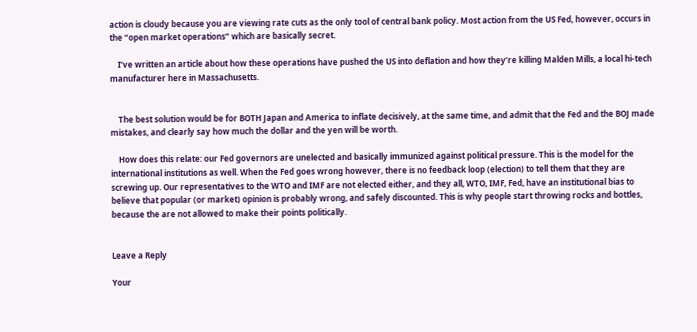action is cloudy because you are viewing rate cuts as the only tool of central bank policy. Most action from the US Fed, however, occurs in the “open market operations” which are basically secret.

    I’ve written an article about how these operations have pushed the US into deflation and how they’re killing Malden Mills, a local hi-tech manufacturer here in Massachusetts.


    The best solution would be for BOTH Japan and America to inflate decisively, at the same time, and admit that the Fed and the BOJ made mistakes, and clearly say how much the dollar and the yen will be worth.

    How does this relate: our Fed governors are unelected and basically immunized against political pressure. This is the model for the international institutions as well. When the Fed goes wrong however, there is no feedback loop (election) to tell them that they are screwing up. Our representatives to the WTO and IMF are not elected either, and they all, WTO, IMF, Fed, have an institutional bias to believe that popular (or market) opinion is probably wrong, and safely discounted. This is why people start throwing rocks and bottles, because the are not allowed to make their points politically.


Leave a Reply

Your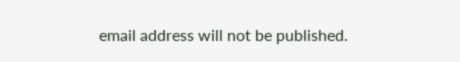email address will not be published.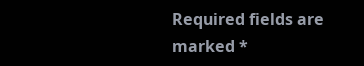Required fields are marked *